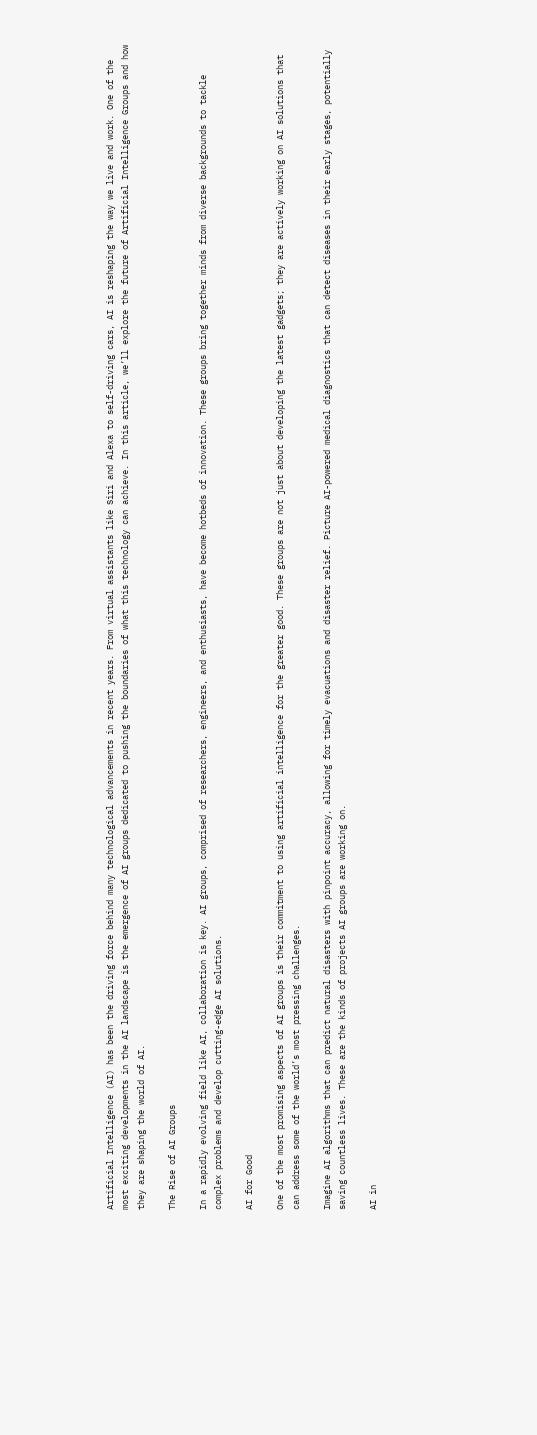Artificial Intelligence (AI) has been the driving force behind many technological advancements in recent years. From virtual assistants like Siri and Alexa to self-driving cars, AI is reshaping the way we live and work. One of the most exciting developments in the AI landscape is the emergence of AI groups dedicated to pushing the boundaries of what this technology can achieve. In this article, we’ll explore the future of Artificial Intelligence Groups and how they are shaping the world of AI.

The Rise of AI Groups

In a rapidly evolving field like AI, collaboration is key. AI groups, comprised of researchers, engineers, and enthusiasts, have become hotbeds of innovation. These groups bring together minds from diverse backgrounds to tackle complex problems and develop cutting-edge AI solutions.

AI for Good

One of the most promising aspects of AI groups is their commitment to using artificial intelligence for the greater good. These groups are not just about developing the latest gadgets; they are actively working on AI solutions that can address some of the world’s most pressing challenges.

Imagine AI algorithms that can predict natural disasters with pinpoint accuracy, allowing for timely evacuations and disaster relief. Picture AI-powered medical diagnostics that can detect diseases in their early stages, potentially saving countless lives. These are the kinds of projects AI groups are working on.

AI in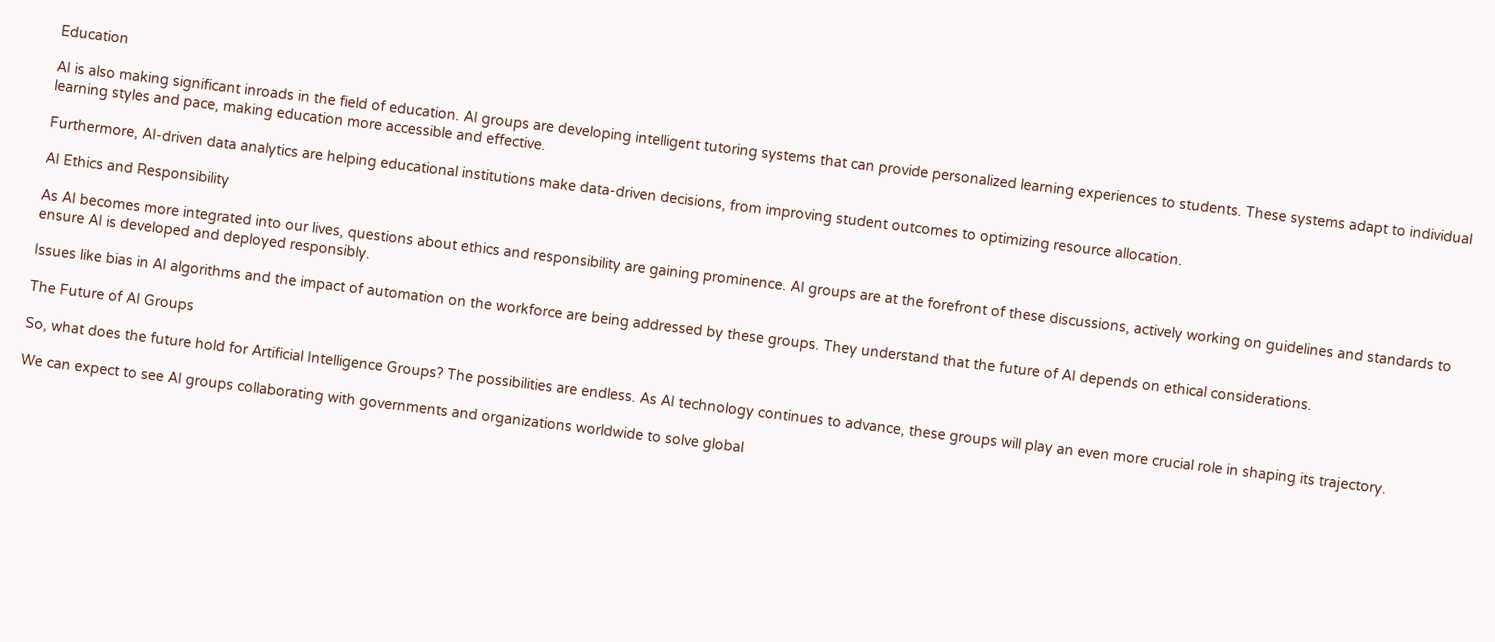Education

AI is also making significant inroads in the field of education. AI groups are developing intelligent tutoring systems that can provide personalized learning experiences to students. These systems adapt to individual learning styles and pace, making education more accessible and effective.

Furthermore, AI-driven data analytics are helping educational institutions make data-driven decisions, from improving student outcomes to optimizing resource allocation.

AI Ethics and Responsibility

As AI becomes more integrated into our lives, questions about ethics and responsibility are gaining prominence. AI groups are at the forefront of these discussions, actively working on guidelines and standards to ensure AI is developed and deployed responsibly.

Issues like bias in AI algorithms and the impact of automation on the workforce are being addressed by these groups. They understand that the future of AI depends on ethical considerations.

The Future of AI Groups

So, what does the future hold for Artificial Intelligence Groups? The possibilities are endless. As AI technology continues to advance, these groups will play an even more crucial role in shaping its trajectory.

We can expect to see AI groups collaborating with governments and organizations worldwide to solve global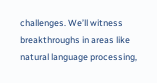challenges. We’ll witness breakthroughs in areas like natural language processing,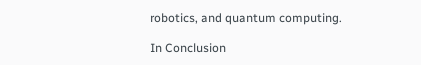robotics, and quantum computing.

In Conclusion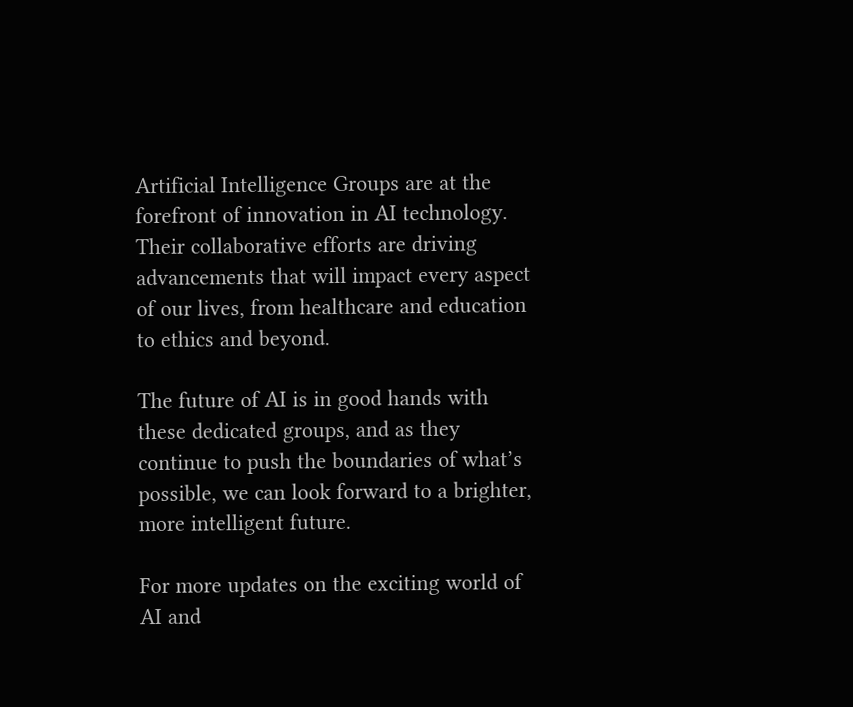Artificial Intelligence Groups are at the forefront of innovation in AI technology. Their collaborative efforts are driving advancements that will impact every aspect of our lives, from healthcare and education to ethics and beyond.

The future of AI is in good hands with these dedicated groups, and as they continue to push the boundaries of what’s possible, we can look forward to a brighter, more intelligent future.

For more updates on the exciting world of AI and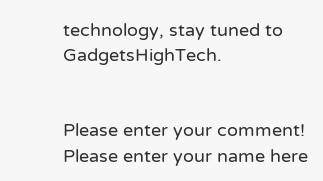technology, stay tuned to GadgetsHighTech.


Please enter your comment!
Please enter your name here